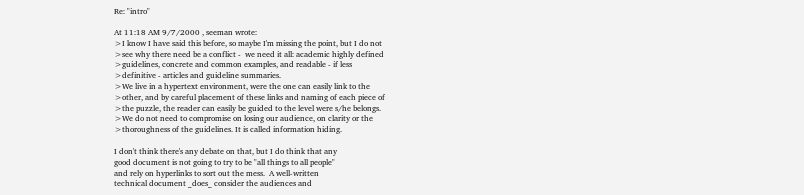Re: "intro"

At 11:18 AM 9/7/2000 , seeman wrote:
>I know I have said this before, so maybe I'm missing the point, but I do not
>see why there need be a conflict -  we need it all: academic highly defined
>guidelines, concrete and common examples, and readable - if less
>definitive - articles and guideline summaries.
>We live in a hypertext environment, were the one can easily link to the
>other, and by careful placement of these links and naming of each piece of
>the puzzle, the reader can easily be guided to the level were s/he belongs.
>We do not need to compromise on losing our audience, on clarity or the
>thoroughness of the guidelines. It is called information hiding.

I don't think there's any debate on that, but I do think that any
good document is not going to try to be "all things to all people"
and rely on hyperlinks to sort out the mess.  A well-written
technical document _does_ consider the audiences and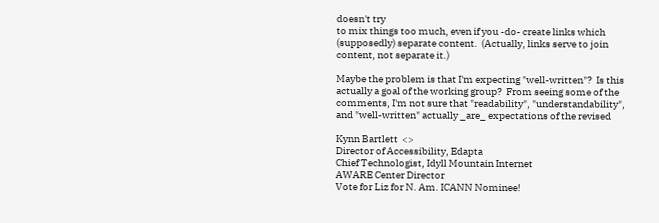doesn't try
to mix things too much, even if you -do- create links which
(supposedly) separate content.  (Actually, links serve to join
content, not separate it.)

Maybe the problem is that I'm expecting "well-written"?  Is this
actually a goal of the working group?  From seeing some of the
comments, I'm not sure that "readability", "understandability",
and "well-written" actually _are_ expectations of the revised

Kynn Bartlett  <>
Director of Accessibility, Edapta
Chief Technologist, Idyll Mountain Internet
AWARE Center Director
Vote for Liz for N. Am. ICANN Nominee!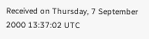Received on Thursday, 7 September 2000 13:37:02 UTC